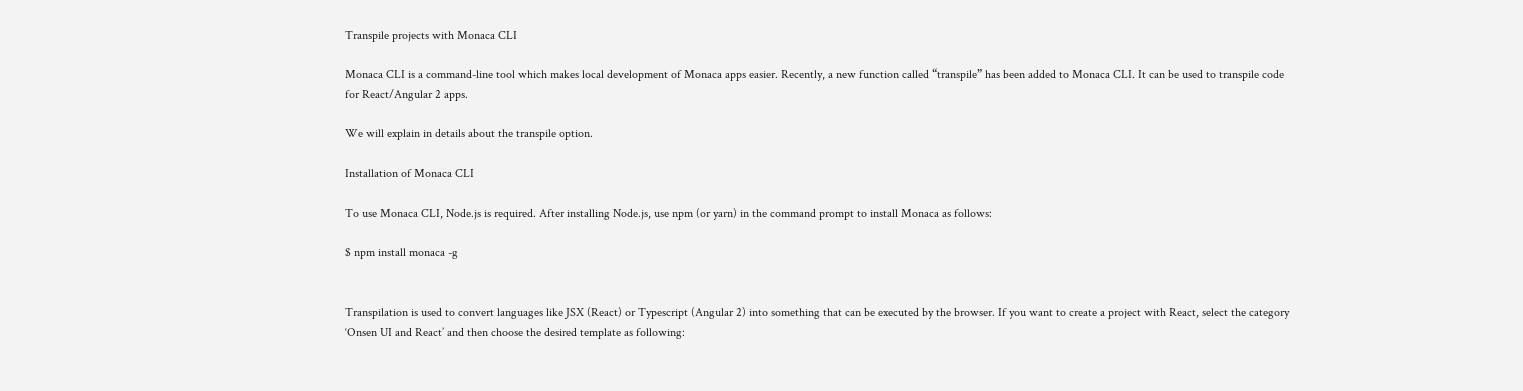Transpile projects with Monaca CLI

Monaca CLI is a command-line tool which makes local development of Monaca apps easier. Recently, a new function called “transpile” has been added to Monaca CLI. It can be used to transpile code for React/Angular 2 apps.

We will explain in details about the transpile option.

Installation of Monaca CLI

To use Monaca CLI, Node.js is required. After installing Node.js, use npm (or yarn) in the command prompt to install Monaca as follows:

$ npm install monaca -g


Transpilation is used to convert languages like JSX (React) or Typescript (Angular 2) into something that can be executed by the browser. If you want to create a project with React, select the category ‘Onsen UI and React’ and then choose the desired template as following: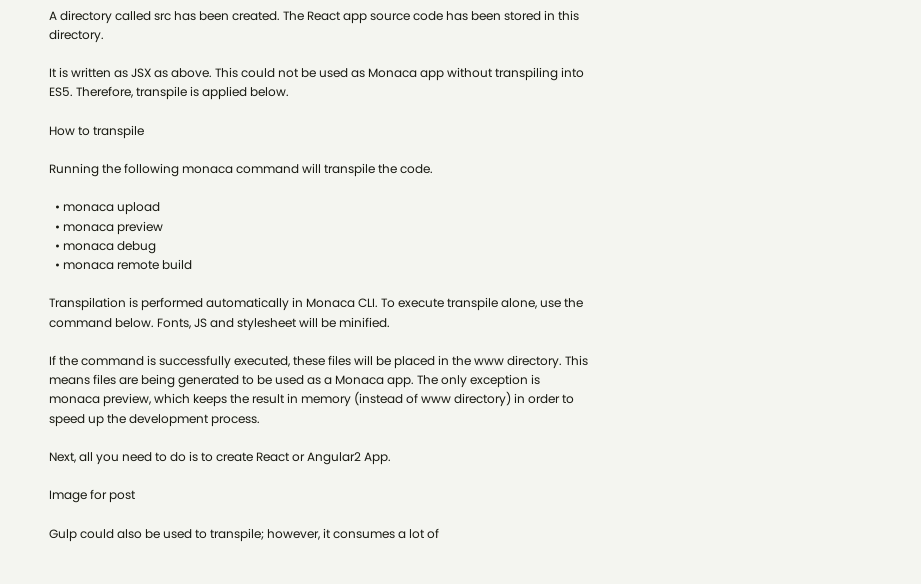A directory called src has been created. The React app source code has been stored in this directory.

It is written as JSX as above. This could not be used as Monaca app without transpiling into ES5. Therefore, transpile is applied below.

How to transpile

Running the following monaca command will transpile the code.

  • monaca upload
  • monaca preview
  • monaca debug
  • monaca remote build

Transpilation is performed automatically in Monaca CLI. To execute transpile alone, use the command below. Fonts, JS and stylesheet will be minified.

If the command is successfully executed, these files will be placed in the www directory. This means files are being generated to be used as a Monaca app. The only exception is monaca preview, which keeps the result in memory (instead of www directory) in order to speed up the development process.

Next, all you need to do is to create React or Angular2 App.

Image for post

Gulp could also be used to transpile; however, it consumes a lot of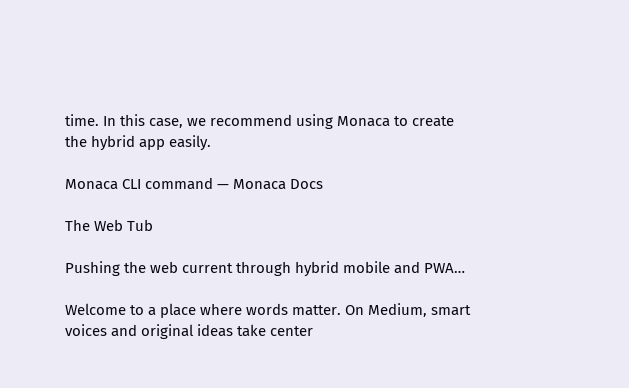time. In this case, we recommend using Monaca to create the hybrid app easily.

Monaca CLI command — Monaca Docs

The Web Tub

Pushing the web current through hybrid mobile and PWA…

Welcome to a place where words matter. On Medium, smart voices and original ideas take center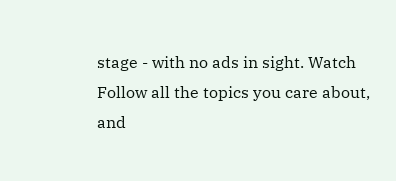stage - with no ads in sight. Watch
Follow all the topics you care about, and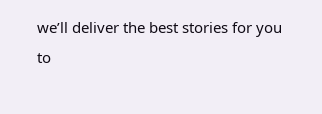we’ll deliver the best stories for you to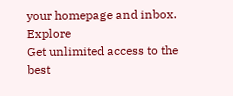your homepage and inbox. Explore
Get unlimited access to the best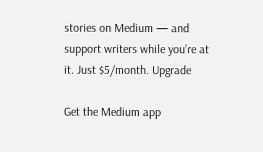stories on Medium — and support writers while you’re at it. Just $5/month. Upgrade

Get the Medium app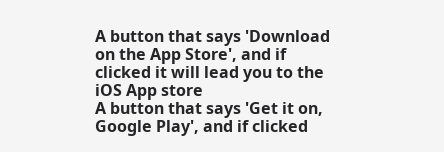A button that says 'Download on the App Store', and if clicked it will lead you to the iOS App store
A button that says 'Get it on, Google Play', and if clicked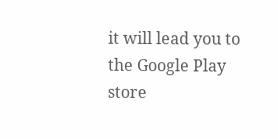it will lead you to the Google Play store